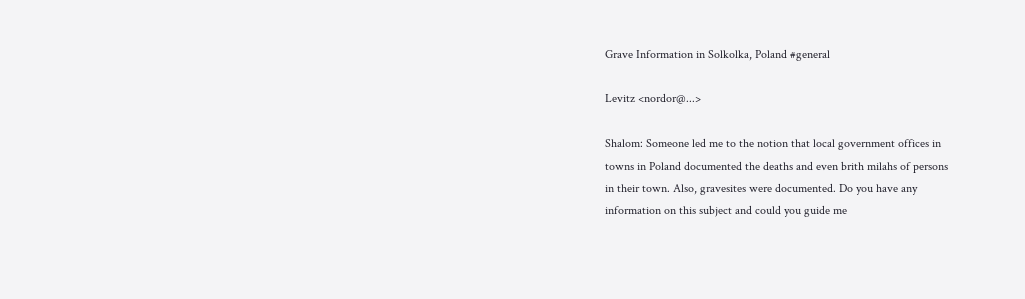Grave Information in Solkolka, Poland #general

Levitz <nordor@...>

Shalom: Someone led me to the notion that local government offices in
towns in Poland documented the deaths and even brith milahs of persons
in their town. Also, gravesites were documented. Do you have any
information on this subject and could you guide me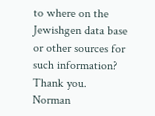to where on the
Jewishgen data base or other sources for such information? Thank you.
Norman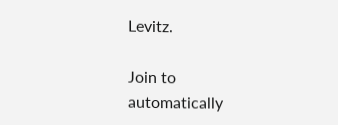Levitz.

Join to automatically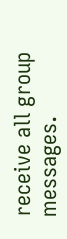receive all group messages.